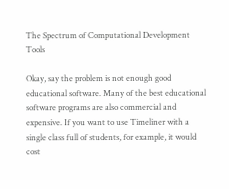The Spectrum of Computational Development Tools

Okay, say the problem is not enough good educational software. Many of the best educational software programs are also commercial and expensive. If you want to use Timeliner with a single class full of students, for example, it would cost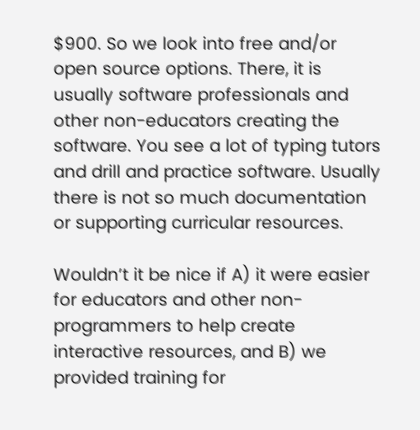$900. So we look into free and/or open source options. There, it is usually software professionals and other non-educators creating the software. You see a lot of typing tutors and drill and practice software. Usually there is not so much documentation or supporting curricular resources.

Wouldn’t it be nice if A) it were easier for educators and other non-programmers to help create interactive resources, and B) we provided training for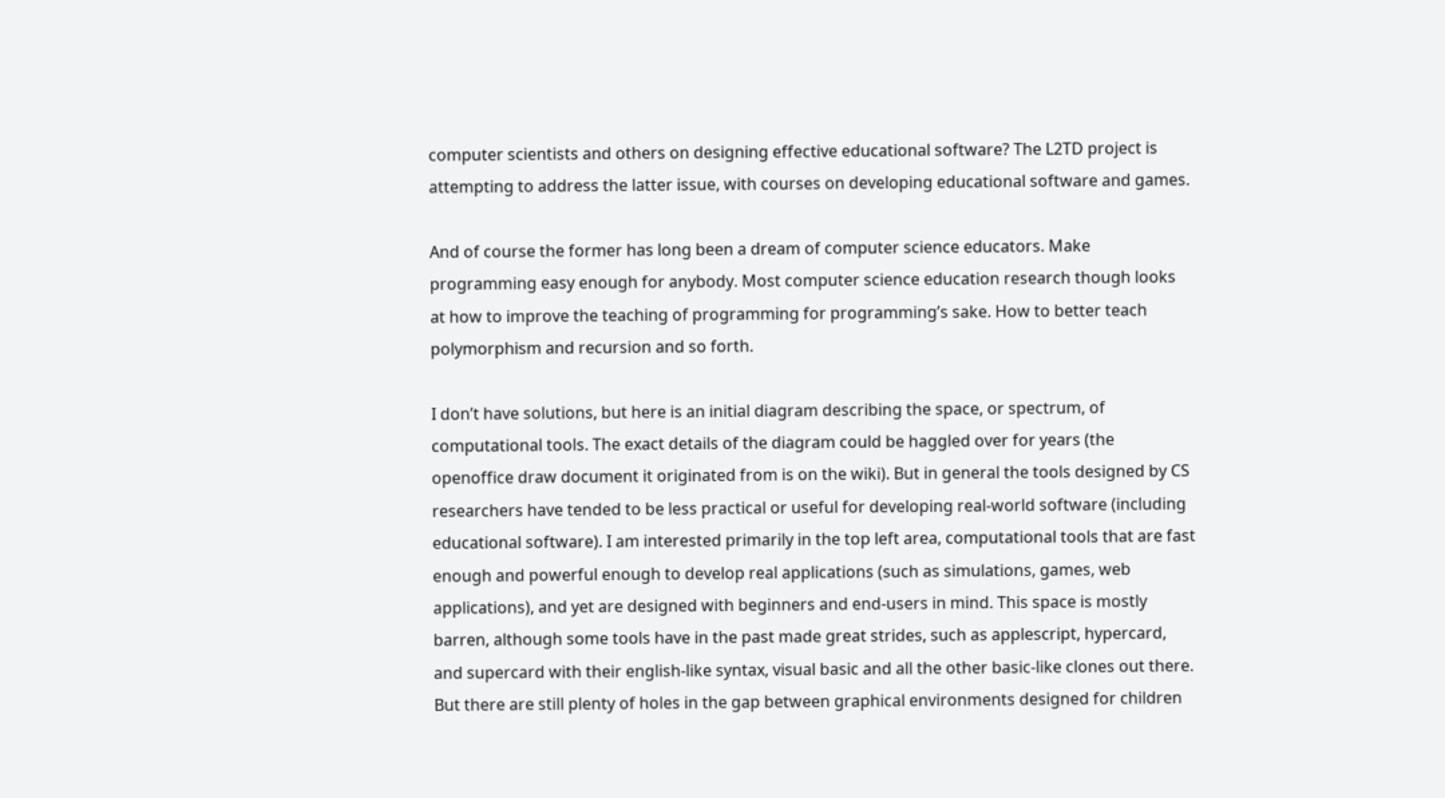computer scientists and others on designing effective educational software? The L2TD project is attempting to address the latter issue, with courses on developing educational software and games.

And of course the former has long been a dream of computer science educators. Make programming easy enough for anybody. Most computer science education research though looks at how to improve the teaching of programming for programming’s sake. How to better teach polymorphism and recursion and so forth.

I don’t have solutions, but here is an initial diagram describing the space, or spectrum, of computational tools. The exact details of the diagram could be haggled over for years (the openoffice draw document it originated from is on the wiki). But in general the tools designed by CS researchers have tended to be less practical or useful for developing real-world software (including educational software). I am interested primarily in the top left area, computational tools that are fast enough and powerful enough to develop real applications (such as simulations, games, web applications), and yet are designed with beginners and end-users in mind. This space is mostly barren, although some tools have in the past made great strides, such as applescript, hypercard, and supercard with their english-like syntax, visual basic and all the other basic-like clones out there. But there are still plenty of holes in the gap between graphical environments designed for children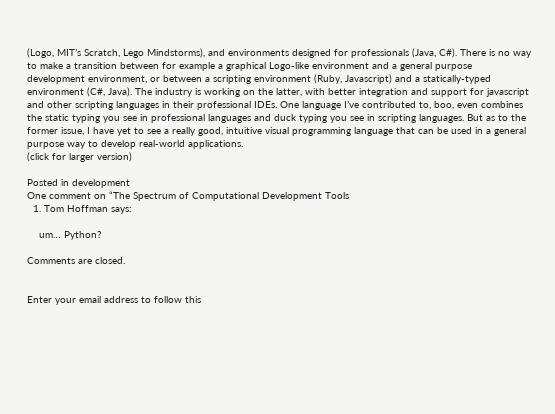(Logo, MIT’s Scratch, Lego Mindstorms), and environments designed for professionals (Java, C#). There is no way to make a transition between for example a graphical Logo-like environment and a general purpose development environment, or between a scripting environment (Ruby, Javascript) and a statically-typed environment (C#, Java). The industry is working on the latter, with better integration and support for javascript and other scripting languages in their professional IDEs. One language I’ve contributed to, boo, even combines the static typing you see in professional languages and duck typing you see in scripting languages. But as to the former issue, I have yet to see a really good, intuitive visual programming language that can be used in a general purpose way to develop real-world applications.
(click for larger version)

Posted in development
One comment on “The Spectrum of Computational Development Tools
  1. Tom Hoffman says:

    um… Python?

Comments are closed.


Enter your email address to follow this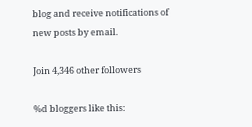blog and receive notifications of new posts by email.

Join 4,346 other followers

%d bloggers like this: